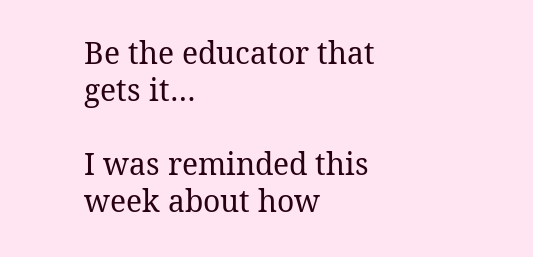Be the educator that gets it…

I was reminded this week about how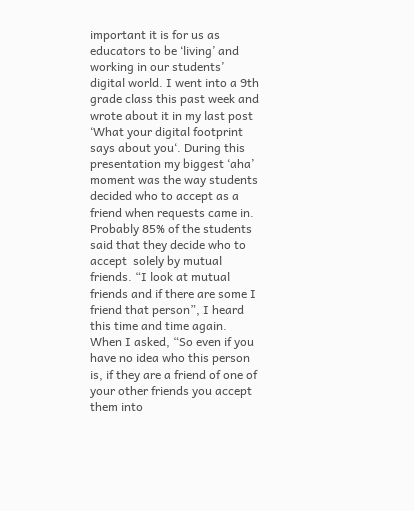important it is for us as educators to be ‘living’ and working in our students’ digital world. I went into a 9th grade class this past week and wrote about it in my last post ‘What your digital footprint says about you‘. During this presentation my biggest ‘aha’ moment was the way students decided who to accept as a friend when requests came in. Probably 85% of the students said that they decide who to accept  solely by mutual friends. “I look at mutual friends and if there are some I friend that person”, I heard this time and time again.  When I asked, “So even if you have no idea who this person is, if they are a friend of one of your other friends you accept them into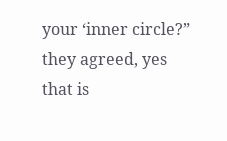your ‘inner circle?” they agreed, yes that is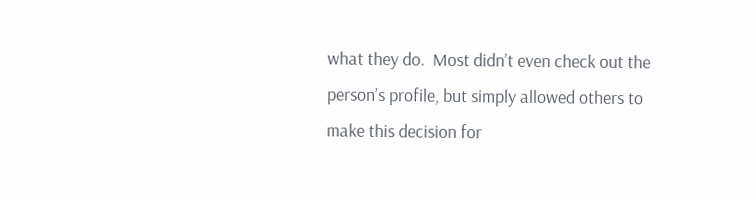what they do.  Most didn’t even check out the person’s profile, but simply allowed others to make this decision for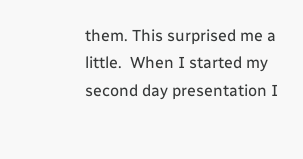them. This surprised me a little.  When I started my second day presentation I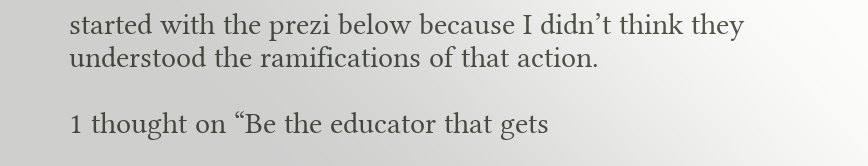started with the prezi below because I didn’t think they understood the ramifications of that action.

1 thought on “Be the educator that gets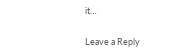it…

Leave a Reply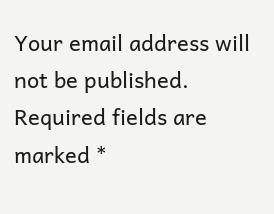Your email address will not be published. Required fields are marked *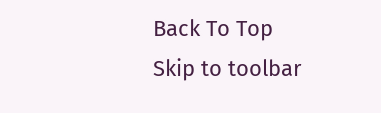Back To Top
Skip to toolbar